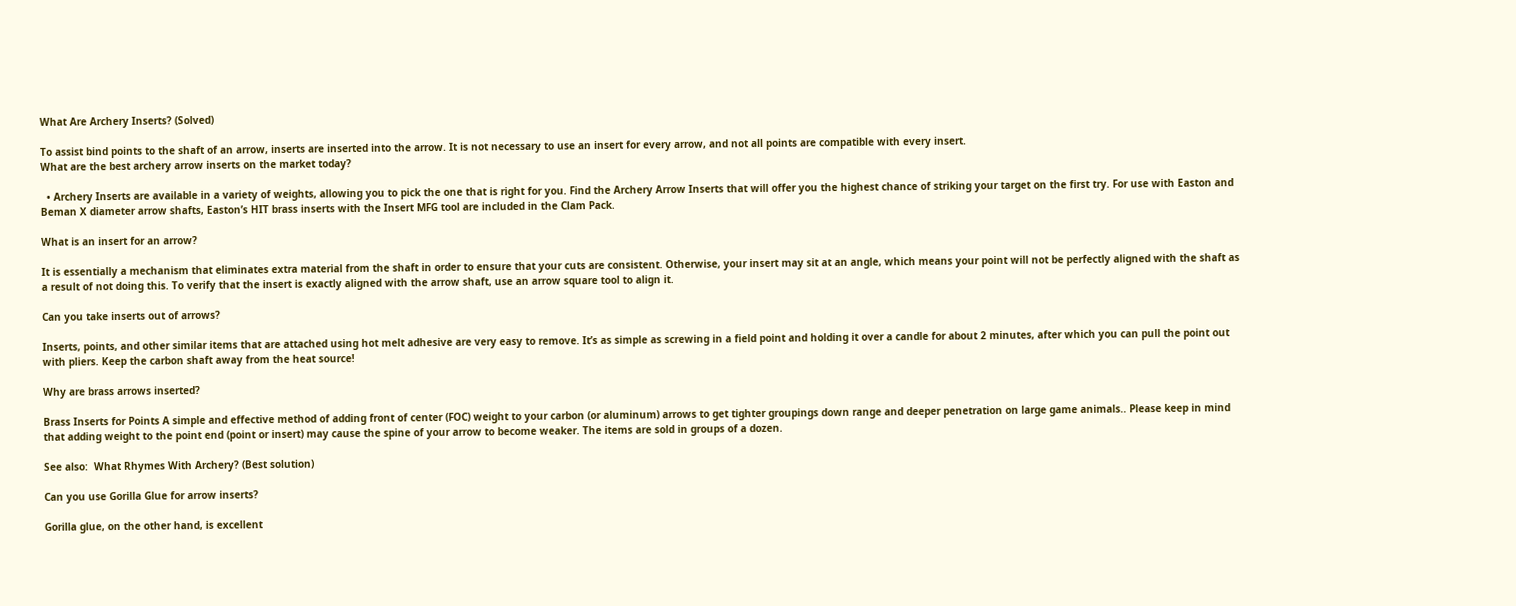What Are Archery Inserts? (Solved)

To assist bind points to the shaft of an arrow, inserts are inserted into the arrow. It is not necessary to use an insert for every arrow, and not all points are compatible with every insert.
What are the best archery arrow inserts on the market today?

  • Archery Inserts are available in a variety of weights, allowing you to pick the one that is right for you. Find the Archery Arrow Inserts that will offer you the highest chance of striking your target on the first try. For use with Easton and Beman X diameter arrow shafts, Easton’s HIT brass inserts with the Insert MFG tool are included in the Clam Pack.

What is an insert for an arrow?

It is essentially a mechanism that eliminates extra material from the shaft in order to ensure that your cuts are consistent. Otherwise, your insert may sit at an angle, which means your point will not be perfectly aligned with the shaft as a result of not doing this. To verify that the insert is exactly aligned with the arrow shaft, use an arrow square tool to align it.

Can you take inserts out of arrows?

Inserts, points, and other similar items that are attached using hot melt adhesive are very easy to remove. It’s as simple as screwing in a field point and holding it over a candle for about 2 minutes, after which you can pull the point out with pliers. Keep the carbon shaft away from the heat source!

Why are brass arrows inserted?

Brass Inserts for Points A simple and effective method of adding front of center (FOC) weight to your carbon (or aluminum) arrows to get tighter groupings down range and deeper penetration on large game animals.. Please keep in mind that adding weight to the point end (point or insert) may cause the spine of your arrow to become weaker. The items are sold in groups of a dozen.

See also:  What Rhymes With Archery? (Best solution)

Can you use Gorilla Glue for arrow inserts?

Gorilla glue, on the other hand, is excellent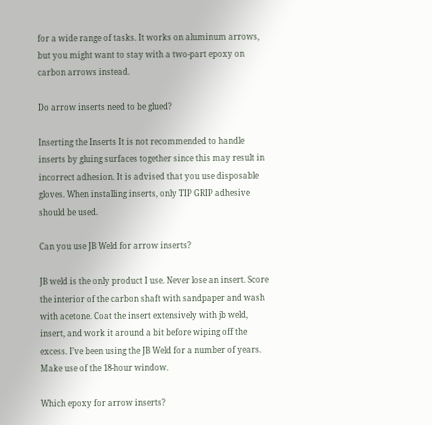for a wide range of tasks. It works on aluminum arrows, but you might want to stay with a two-part epoxy on carbon arrows instead.

Do arrow inserts need to be glued?

Inserting the Inserts It is not recommended to handle inserts by gluing surfaces together since this may result in incorrect adhesion. It is advised that you use disposable gloves. When installing inserts, only TIP GRIP adhesive should be used.

Can you use JB Weld for arrow inserts?

JB weld is the only product I use. Never lose an insert. Score the interior of the carbon shaft with sandpaper and wash with acetone. Coat the insert extensively with jb weld, insert, and work it around a bit before wiping off the excess. I’ve been using the JB Weld for a number of years. Make use of the 18-hour window.

Which epoxy for arrow inserts?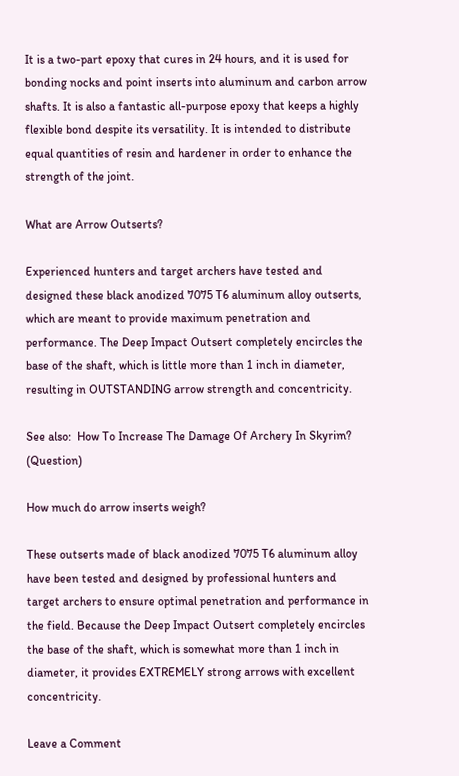It is a two-part epoxy that cures in 24 hours, and it is used for bonding nocks and point inserts into aluminum and carbon arrow shafts. It is also a fantastic all-purpose epoxy that keeps a highly flexible bond despite its versatility. It is intended to distribute equal quantities of resin and hardener in order to enhance the strength of the joint.

What are Arrow Outserts?

Experienced hunters and target archers have tested and designed these black anodized 7075 T6 aluminum alloy outserts, which are meant to provide maximum penetration and performance. The Deep Impact Outsert completely encircles the base of the shaft, which is little more than 1 inch in diameter, resulting in OUTSTANDING arrow strength and concentricity.

See also:  How To Increase The Damage Of Archery In Skyrim? (Question)

How much do arrow inserts weigh?

These outserts made of black anodized 7075 T6 aluminum alloy have been tested and designed by professional hunters and target archers to ensure optimal penetration and performance in the field. Because the Deep Impact Outsert completely encircles the base of the shaft, which is somewhat more than 1 inch in diameter, it provides EXTREMELY strong arrows with excellent concentricity.

Leave a Comment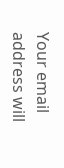Your email address will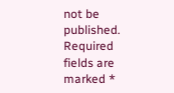not be published. Required fields are marked *